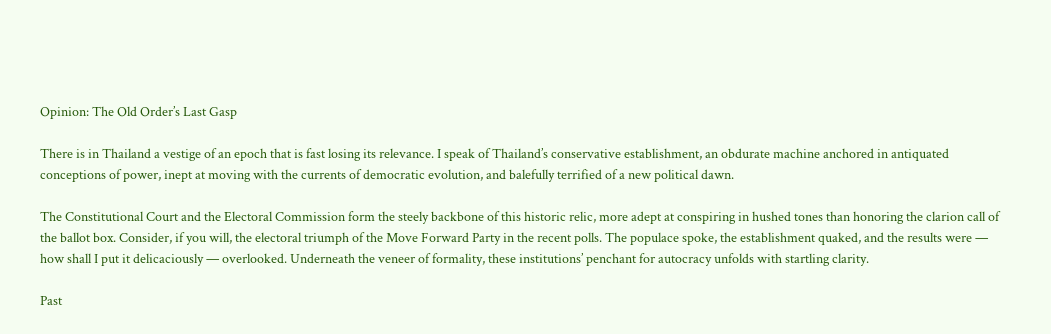Opinion: The Old Order’s Last Gasp

There is in Thailand a vestige of an epoch that is fast losing its relevance. I speak of Thailand’s conservative establishment, an obdurate machine anchored in antiquated conceptions of power, inept at moving with the currents of democratic evolution, and balefully terrified of a new political dawn.

The Constitutional Court and the Electoral Commission form the steely backbone of this historic relic, more adept at conspiring in hushed tones than honoring the clarion call of the ballot box. Consider, if you will, the electoral triumph of the Move Forward Party in the recent polls. The populace spoke, the establishment quaked, and the results were — how shall I put it delicaciously — overlooked. Underneath the veneer of formality, these institutions’ penchant for autocracy unfolds with startling clarity.

Past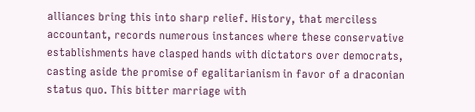alliances bring this into sharp relief. History, that merciless accountant, records numerous instances where these conservative establishments have clasped hands with dictators over democrats, casting aside the promise of egalitarianism in favor of a draconian status quo. This bitter marriage with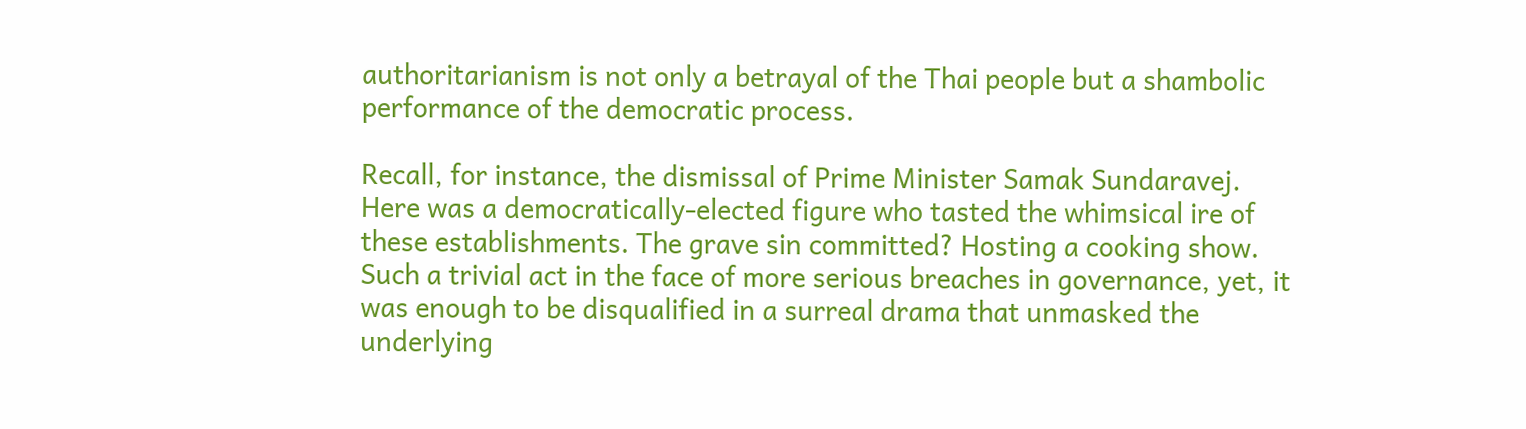authoritarianism is not only a betrayal of the Thai people but a shambolic performance of the democratic process.

Recall, for instance, the dismissal of Prime Minister Samak Sundaravej. Here was a democratically-elected figure who tasted the whimsical ire of these establishments. The grave sin committed? Hosting a cooking show. Such a trivial act in the face of more serious breaches in governance, yet, it was enough to be disqualified in a surreal drama that unmasked the underlying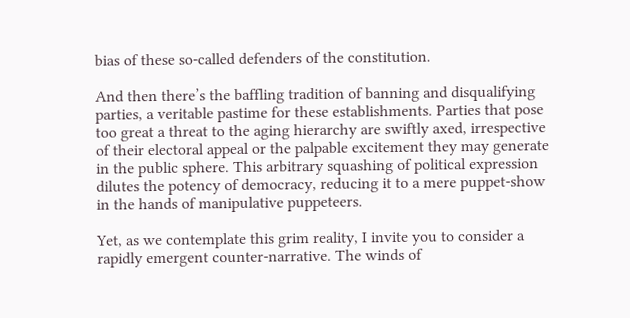bias of these so-called defenders of the constitution.

And then there’s the baffling tradition of banning and disqualifying parties, a veritable pastime for these establishments. Parties that pose too great a threat to the aging hierarchy are swiftly axed, irrespective of their electoral appeal or the palpable excitement they may generate in the public sphere. This arbitrary squashing of political expression dilutes the potency of democracy, reducing it to a mere puppet-show in the hands of manipulative puppeteers.

Yet, as we contemplate this grim reality, I invite you to consider a rapidly emergent counter-narrative. The winds of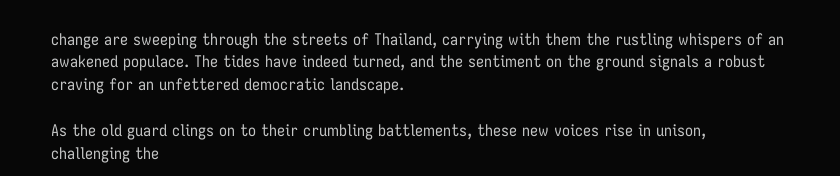change are sweeping through the streets of Thailand, carrying with them the rustling whispers of an awakened populace. The tides have indeed turned, and the sentiment on the ground signals a robust craving for an unfettered democratic landscape.

As the old guard clings on to their crumbling battlements, these new voices rise in unison, challenging the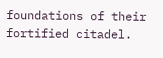foundations of their fortified citadel.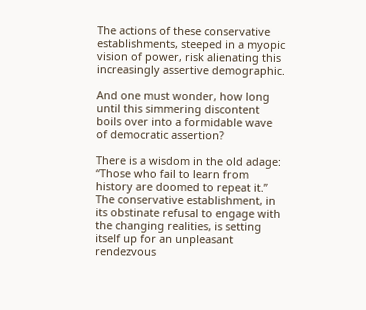The actions of these conservative establishments, steeped in a myopic vision of power, risk alienating this increasingly assertive demographic.

And one must wonder, how long until this simmering discontent boils over into a formidable wave of democratic assertion?

There is a wisdom in the old adage: “Those who fail to learn from history are doomed to repeat it.” The conservative establishment, in its obstinate refusal to engage with the changing realities, is setting itself up for an unpleasant rendezvous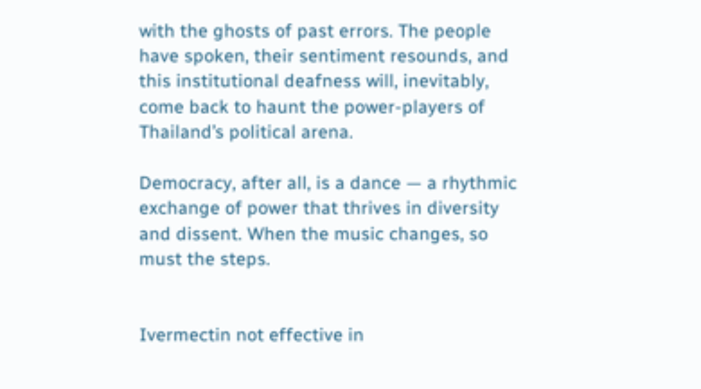with the ghosts of past errors. The people have spoken, their sentiment resounds, and this institutional deafness will, inevitably, come back to haunt the power-players of Thailand’s political arena.

Democracy, after all, is a dance — a rhythmic exchange of power that thrives in diversity and dissent. When the music changes, so must the steps.


Ivermectin not effective in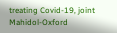treating Covid-19, joint Mahidol-Oxford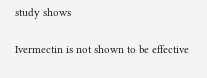study shows

Ivermectin is not shown to be effective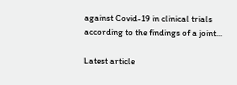against Covid-19 in clinical trials according to the findings of a joint...

Latest article